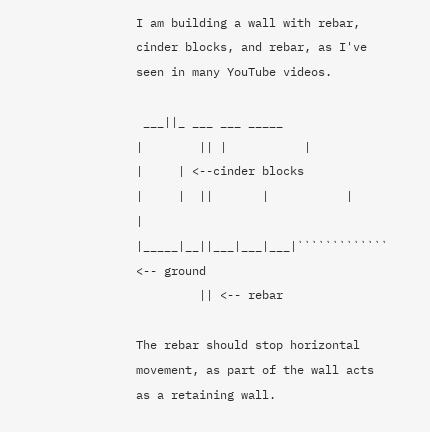I am building a wall with rebar, cinder blocks, and rebar, as I've seen in many YouTube videos.

 ___||_ ___ ___ _____
|        || |           |           |     | <--cinder blocks
|     |  ||       |           |           |
|_____|__||___|___|___|````````````` <-- ground
         || <-- rebar

The rebar should stop horizontal movement, as part of the wall acts as a retaining wall.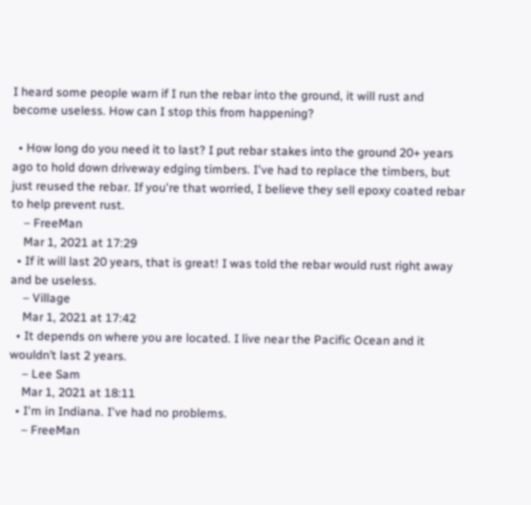I heard some people warn if I run the rebar into the ground, it will rust and become useless. How can I stop this from happening?

  • How long do you need it to last? I put rebar stakes into the ground 20+ years ago to hold down driveway edging timbers. I've had to replace the timbers, but just reused the rebar. If you're that worried, I believe they sell epoxy coated rebar to help prevent rust.
    – FreeMan
    Mar 1, 2021 at 17:29
  • If it will last 20 years, that is great! I was told the rebar would rust right away and be useless.
    – Village
    Mar 1, 2021 at 17:42
  • It depends on where you are located. I live near the Pacific Ocean and it wouldn’t last 2 years.
    – Lee Sam
    Mar 1, 2021 at 18:11
  • I'm in Indiana. I've had no problems.
    – FreeMan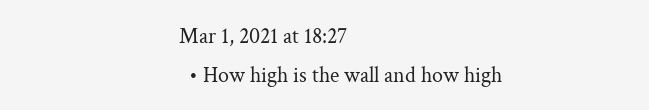Mar 1, 2021 at 18:27
  • How high is the wall and how high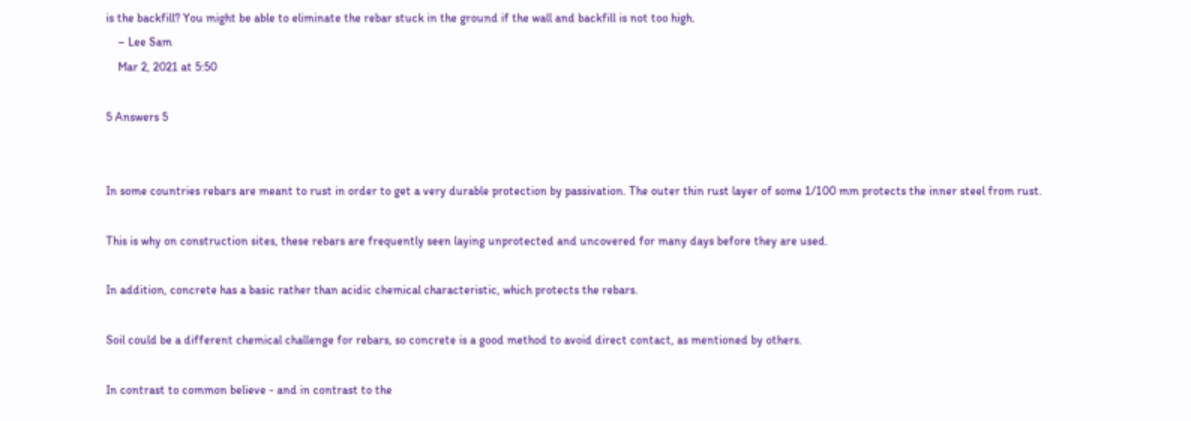is the backfill? You might be able to eliminate the rebar stuck in the ground if the wall and backfill is not too high.
    – Lee Sam
    Mar 2, 2021 at 5:50

5 Answers 5


In some countries rebars are meant to rust in order to get a very durable protection by passivation. The outer thin rust layer of some 1/100 mm protects the inner steel from rust.

This is why on construction sites, these rebars are frequently seen laying unprotected and uncovered for many days before they are used.

In addition, concrete has a basic rather than acidic chemical characteristic, which protects the rebars.

Soil could be a different chemical challenge for rebars, so concrete is a good method to avoid direct contact, as mentioned by others.

In contrast to common believe - and in contrast to the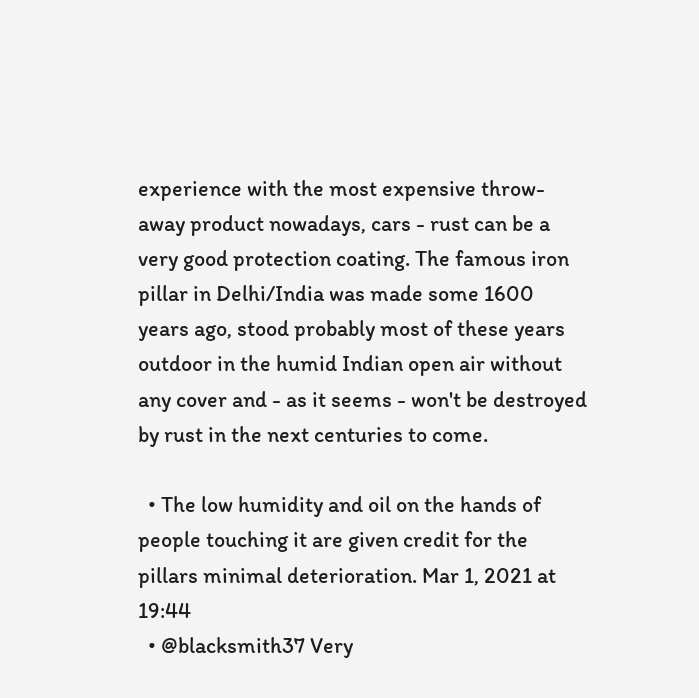experience with the most expensive throw- away product nowadays, cars - rust can be a very good protection coating. The famous iron pillar in Delhi/India was made some 1600 years ago, stood probably most of these years outdoor in the humid Indian open air without any cover and - as it seems - won't be destroyed by rust in the next centuries to come.

  • The low humidity and oil on the hands of people touching it are given credit for the pillars minimal deterioration. Mar 1, 2021 at 19:44
  • @blacksmith37 Very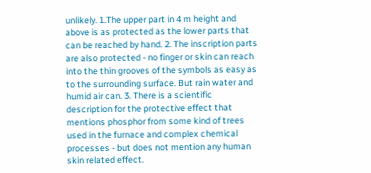unlikely. 1.The upper part in 4 m height and above is as protected as the lower parts that can be reached by hand. 2. The inscription parts are also protected - no finger or skin can reach into the thin grooves of the symbols as easy as to the surrounding surface. But rain water and humid air can. 3. There is a scientific description for the protective effect that mentions phosphor from some kind of trees used in the furnace and complex chemical processes - but does not mention any human skin related effect.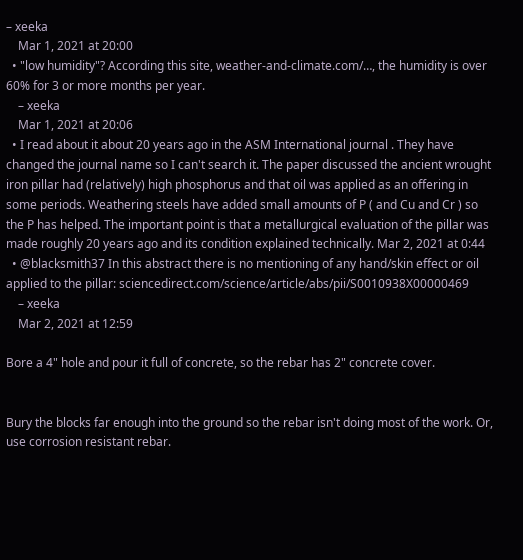– xeeka
    Mar 1, 2021 at 20:00
  • "low humidity"? According this site, weather-and-climate.com/…, the humidity is over 60% for 3 or more months per year.
    – xeeka
    Mar 1, 2021 at 20:06
  • I read about it about 20 years ago in the ASM International journal . They have changed the journal name so I can't search it. The paper discussed the ancient wrought iron pillar had (relatively) high phosphorus and that oil was applied as an offering in some periods. Weathering steels have added small amounts of P ( and Cu and Cr ) so the P has helped. The important point is that a metallurgical evaluation of the pillar was made roughly 20 years ago and its condition explained technically. Mar 2, 2021 at 0:44
  • @blacksmith37 In this abstract there is no mentioning of any hand/skin effect or oil applied to the pillar: sciencedirect.com/science/article/abs/pii/S0010938X00000469
    – xeeka
    Mar 2, 2021 at 12:59

Bore a 4" hole and pour it full of concrete, so the rebar has 2" concrete cover.


Bury the blocks far enough into the ground so the rebar isn't doing most of the work. Or, use corrosion resistant rebar.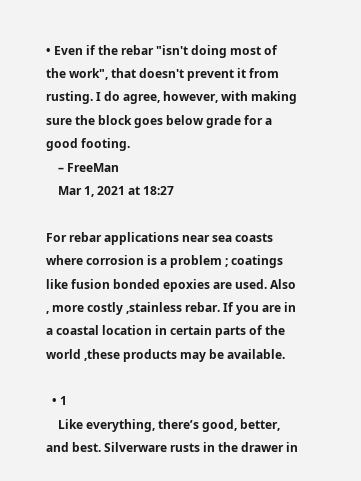• Even if the rebar "isn't doing most of the work", that doesn't prevent it from rusting. I do agree, however, with making sure the block goes below grade for a good footing.
    – FreeMan
    Mar 1, 2021 at 18:27

For rebar applications near sea coasts where corrosion is a problem ; coatings like fusion bonded epoxies are used. Also , more costly ,stainless rebar. If you are in a coastal location in certain parts of the world ,these products may be available.

  • 1
    Like everything, there’s good, better, and best. Silverware rusts in the drawer in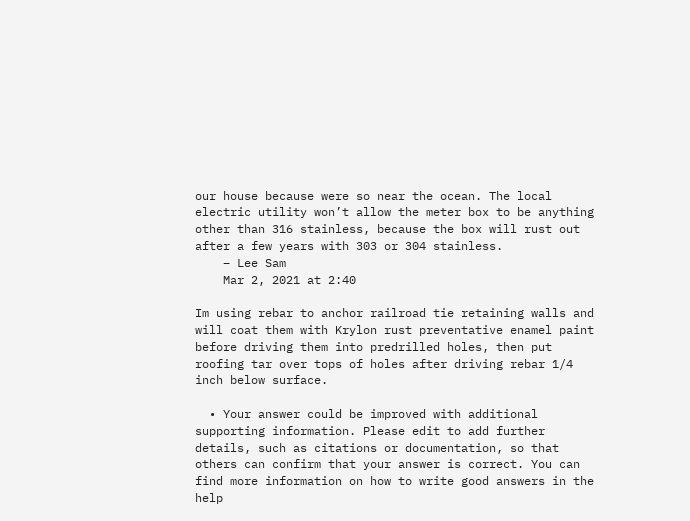our house because were so near the ocean. The local electric utility won’t allow the meter box to be anything other than 316 stainless, because the box will rust out after a few years with 303 or 304 stainless.
    – Lee Sam
    Mar 2, 2021 at 2:40

Im using rebar to anchor railroad tie retaining walls and will coat them with Krylon rust preventative enamel paint before driving them into predrilled holes, then put roofing tar over tops of holes after driving rebar 1/4 inch below surface.

  • Your answer could be improved with additional supporting information. Please edit to add further details, such as citations or documentation, so that others can confirm that your answer is correct. You can find more information on how to write good answers in the help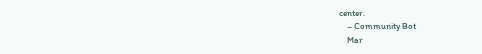center.
    – Community Bot
    Mar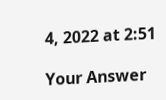4, 2022 at 2:51

Your Answer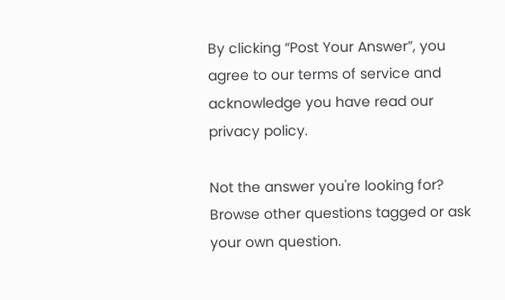By clicking “Post Your Answer”, you agree to our terms of service and acknowledge you have read our privacy policy.

Not the answer you're looking for? Browse other questions tagged or ask your own question.